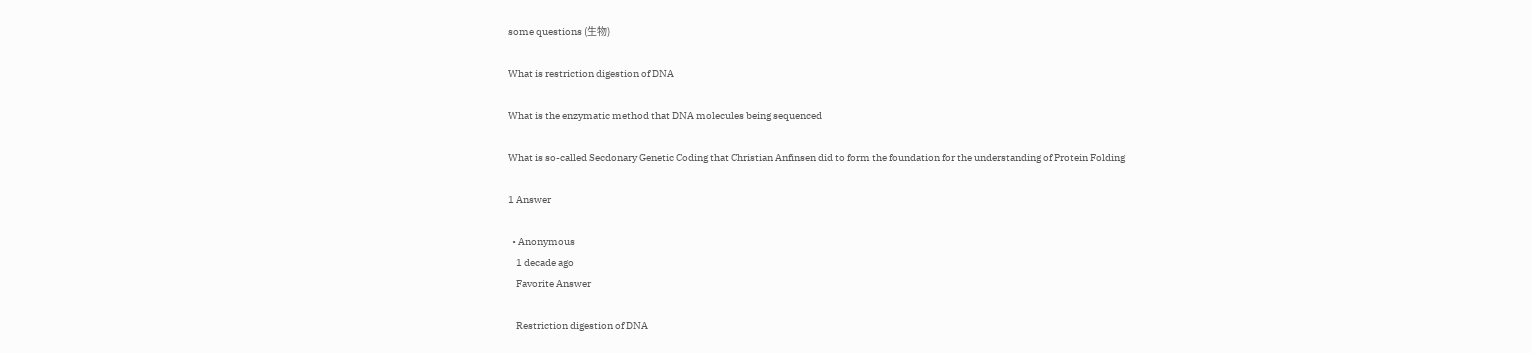some questions (生物)

What is restriction digestion of DNA

What is the enzymatic method that DNA molecules being sequenced

What is so-called Secdonary Genetic Coding that Christian Anfinsen did to form the foundation for the understanding of Protein Folding

1 Answer

  • Anonymous
    1 decade ago
    Favorite Answer

    Restriction digestion of DNA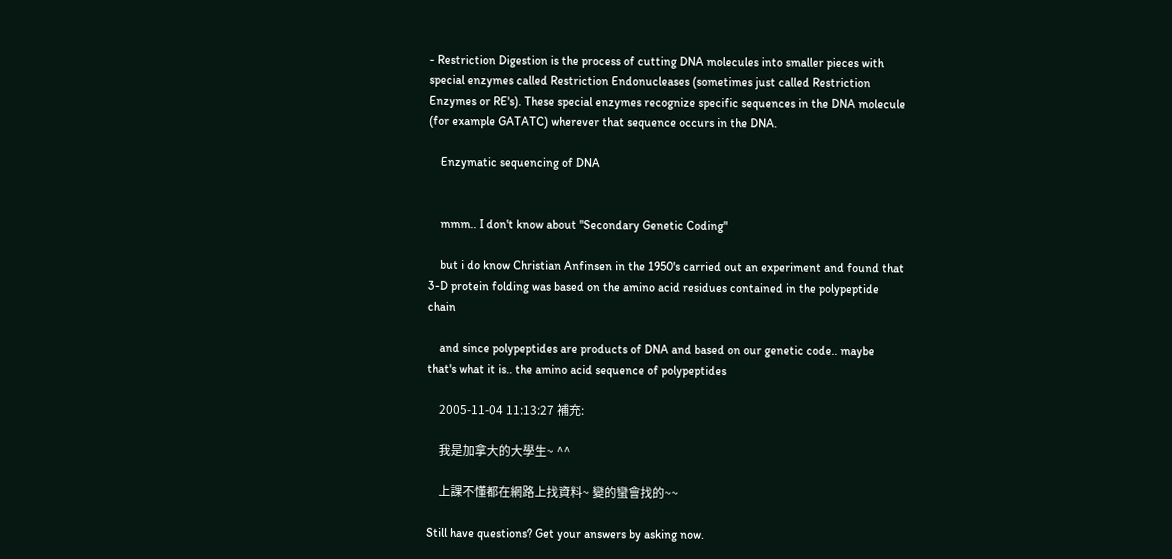- Restriction Digestion is the process of cutting DNA molecules into smaller pieces with special enzymes called Restriction Endonucleases (sometimes just called Restriction Enzymes or RE's). These special enzymes recognize specific sequences in the DNA molecule (for example GATATC) wherever that sequence occurs in the DNA.

    Enzymatic sequencing of DNA


    mmm.. I don't know about "Secondary Genetic Coding"

    but i do know Christian Anfinsen in the 1950's carried out an experiment and found that 3-D protein folding was based on the amino acid residues contained in the polypeptide chain

    and since polypeptides are products of DNA and based on our genetic code.. maybe that's what it is.. the amino acid sequence of polypeptides

    2005-11-04 11:13:27 補充:

    我是加拿大的大學生~ ^^

    上課不懂都在網路上找資料~ 變的蠻會找的~~

Still have questions? Get your answers by asking now.